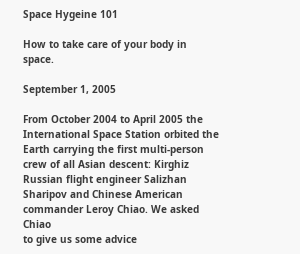Space Hygeine 101

How to take care of your body in space.

September 1, 2005

From October 2004 to April 2005 the International Space Station orbited the Earth carrying the first multi-person crew of all Asian descent: Kirghiz Russian flight engineer Salizhan Sharipov and Chinese American commander Leroy Chiao. We asked Chiao
to give us some advice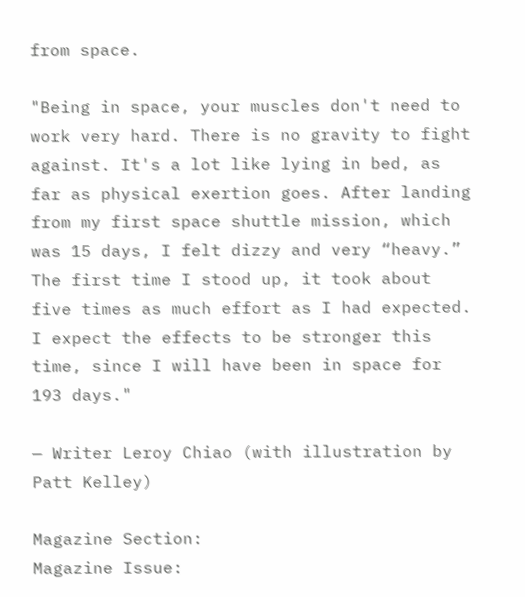from space.

"Being in space, your muscles don't need to work very hard. There is no gravity to fight against. It's a lot like lying in bed, as far as physical exertion goes. After landing from my first space shuttle mission, which was 15 days, I felt dizzy and very “heavy.” The first time I stood up, it took about five times as much effort as I had expected. I expect the effects to be stronger this time, since I will have been in space for 193 days."

— Writer Leroy Chiao (with illustration by Patt Kelley)

Magazine Section:
Magazine Issue: